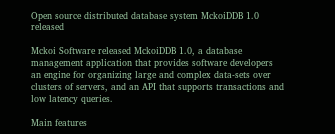Open source distributed database system MckoiDDB 1.0 released

Mckoi Software released MckoiDDB 1.0, a database management application that provides software developers an engine for organizing large and complex data-sets over clusters of servers, and an API that supports transactions and low latency queries.

Main features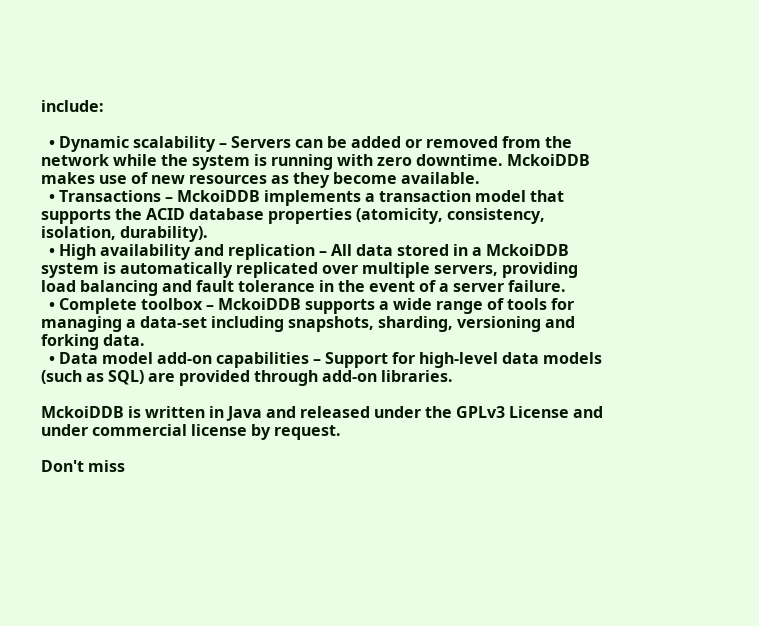include:

  • Dynamic scalability – Servers can be added or removed from the network while the system is running with zero downtime. MckoiDDB makes use of new resources as they become available.
  • Transactions – MckoiDDB implements a transaction model that supports the ACID database properties (atomicity, consistency, isolation, durability).
  • High availability and replication – All data stored in a MckoiDDB system is automatically replicated over multiple servers, providing load balancing and fault tolerance in the event of a server failure.
  • Complete toolbox – MckoiDDB supports a wide range of tools for managing a data-set including snapshots, sharding, versioning and forking data.
  • Data model add-on capabilities – Support for high-level data models (such as SQL) are provided through add-on libraries.

MckoiDDB is written in Java and released under the GPLv3 License and under commercial license by request.

Don't miss